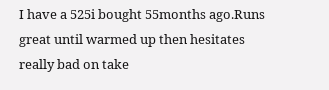I have a 525i bought 55months ago.Runs great until warmed up then hesitates really bad on take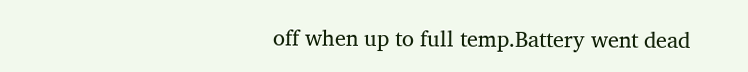off when up to full temp.Battery went dead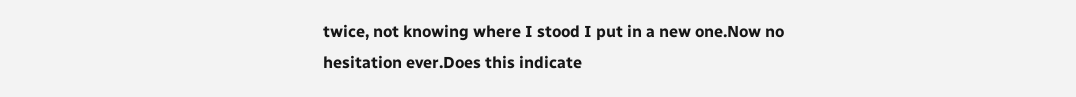twice, not knowing where I stood I put in a new one.Now no hesitation ever.Does this indicate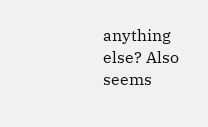anything else? Also seems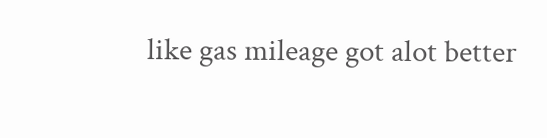like gas mileage got alot better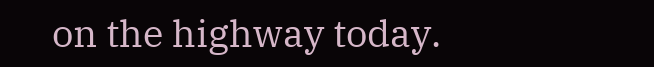on the highway today.